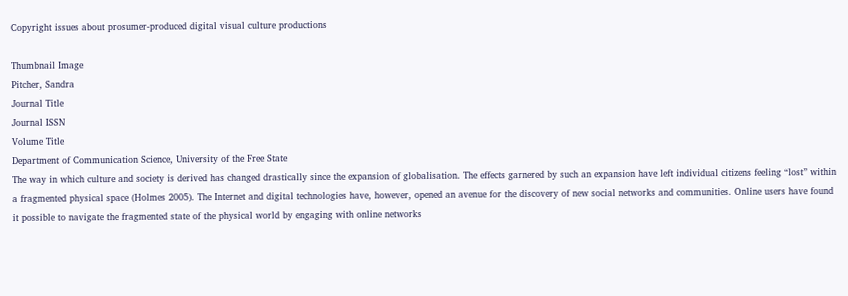Copyright issues about prosumer-produced digital visual culture productions

Thumbnail Image
Pitcher, Sandra
Journal Title
Journal ISSN
Volume Title
Department of Communication Science, University of the Free State
The way in which culture and society is derived has changed drastically since the expansion of globalisation. The effects garnered by such an expansion have left individual citizens feeling “lost” within a fragmented physical space (Holmes 2005). The Internet and digital technologies have, however, opened an avenue for the discovery of new social networks and communities. Online users have found it possible to navigate the fragmented state of the physical world by engaging with online networks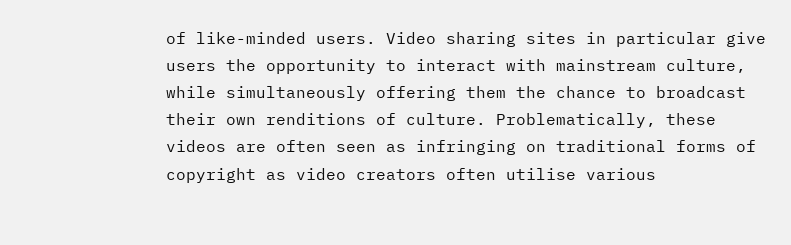of like-minded users. Video sharing sites in particular give users the opportunity to interact with mainstream culture, while simultaneously offering them the chance to broadcast their own renditions of culture. Problematically, these videos are often seen as infringing on traditional forms of copyright as video creators often utilise various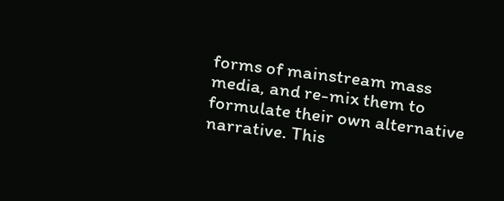forms of mainstream mass media, and re-mix them to formulate their own alternative narrative. This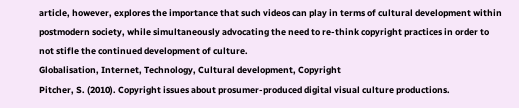article, however, explores the importance that such videos can play in terms of cultural development within postmodern society, while simultaneously advocating the need to re-think copyright practices in order to not stifle the continued development of culture.
Globalisation, Internet, Technology, Cultural development, Copyright
Pitcher, S. (2010). Copyright issues about prosumer-produced digital visual culture productions.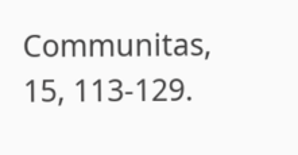Communitas, 15, 113-129.